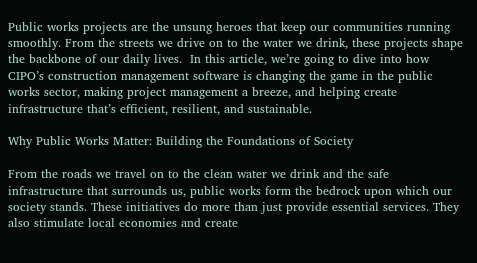Public works projects are the unsung heroes that keep our communities running smoothly. From the streets we drive on to the water we drink, these projects shape the backbone of our daily lives.  In this article, we’re going to dive into how CIPO’s construction management software is changing the game in the public works sector, making project management a breeze, and helping create infrastructure that’s efficient, resilient, and sustainable.

Why Public Works Matter: Building the Foundations of Society

From the roads we travel on to the clean water we drink and the safe infrastructure that surrounds us, public works form the bedrock upon which our society stands. These initiatives do more than just provide essential services. They also stimulate local economies and create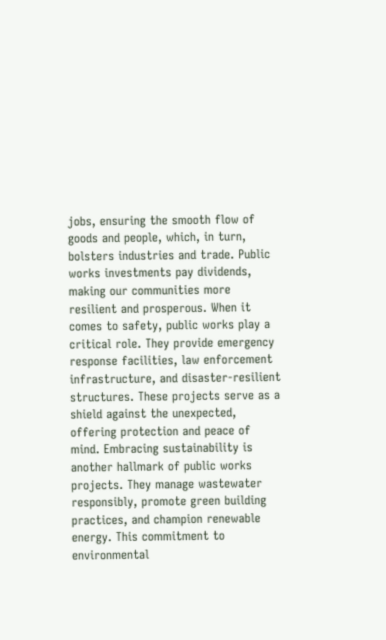jobs, ensuring the smooth flow of goods and people, which, in turn, bolsters industries and trade. Public works investments pay dividends, making our communities more resilient and prosperous. When it comes to safety, public works play a critical role. They provide emergency response facilities, law enforcement infrastructure, and disaster-resilient structures. These projects serve as a shield against the unexpected, offering protection and peace of mind. Embracing sustainability is another hallmark of public works projects. They manage wastewater responsibly, promote green building practices, and champion renewable energy. This commitment to environmental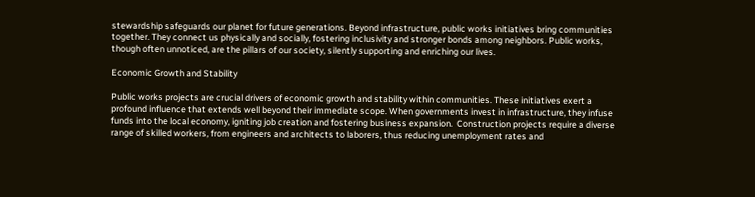stewardship safeguards our planet for future generations. Beyond infrastructure, public works initiatives bring communities together. They connect us physically and socially, fostering inclusivity and stronger bonds among neighbors. Public works, though often unnoticed, are the pillars of our society, silently supporting and enriching our lives.

Economic Growth and Stability

Public works projects are crucial drivers of economic growth and stability within communities. These initiatives exert a profound influence that extends well beyond their immediate scope. When governments invest in infrastructure, they infuse funds into the local economy, igniting job creation and fostering business expansion.  Construction projects require a diverse range of skilled workers, from engineers and architects to laborers, thus reducing unemployment rates and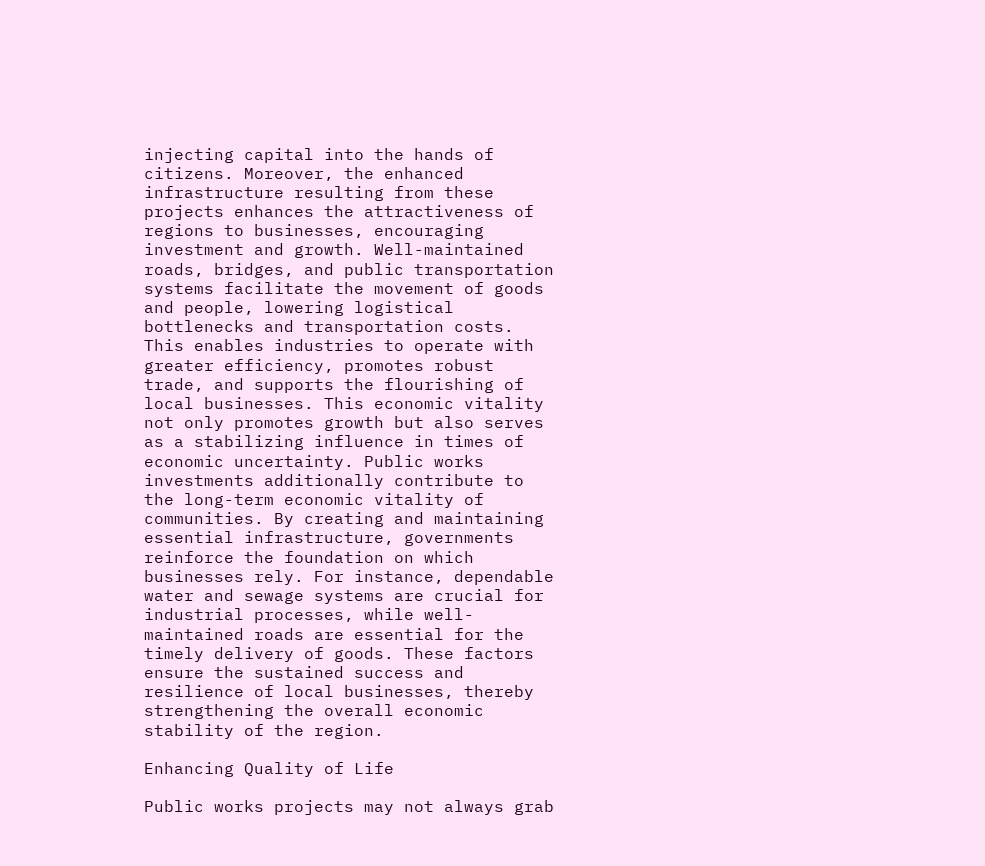injecting capital into the hands of citizens. Moreover, the enhanced infrastructure resulting from these projects enhances the attractiveness of regions to businesses, encouraging investment and growth. Well-maintained roads, bridges, and public transportation systems facilitate the movement of goods and people, lowering logistical bottlenecks and transportation costs.  This enables industries to operate with greater efficiency, promotes robust trade, and supports the flourishing of local businesses. This economic vitality not only promotes growth but also serves as a stabilizing influence in times of economic uncertainty. Public works investments additionally contribute to the long-term economic vitality of communities. By creating and maintaining essential infrastructure, governments reinforce the foundation on which businesses rely. For instance, dependable water and sewage systems are crucial for industrial processes, while well-maintained roads are essential for the timely delivery of goods. These factors ensure the sustained success and resilience of local businesses, thereby strengthening the overall economic stability of the region.

Enhancing Quality of Life

Public works projects may not always grab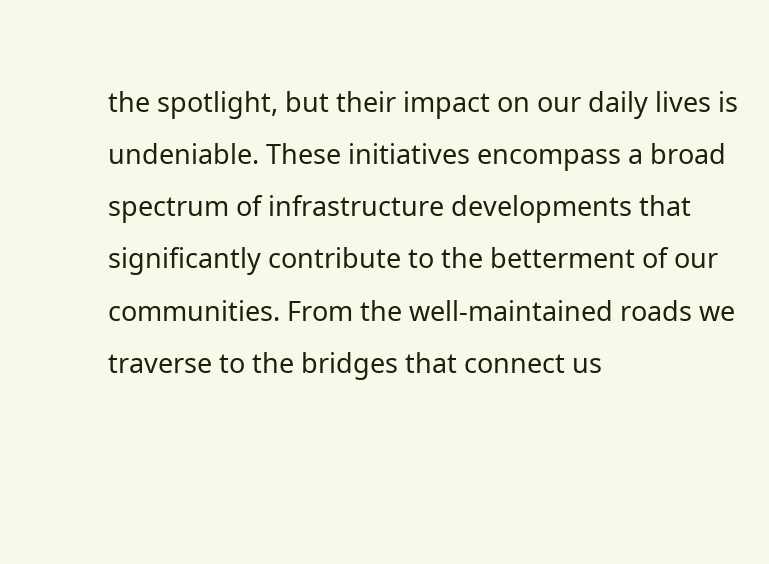the spotlight, but their impact on our daily lives is undeniable. These initiatives encompass a broad spectrum of infrastructure developments that significantly contribute to the betterment of our communities. From the well-maintained roads we traverse to the bridges that connect us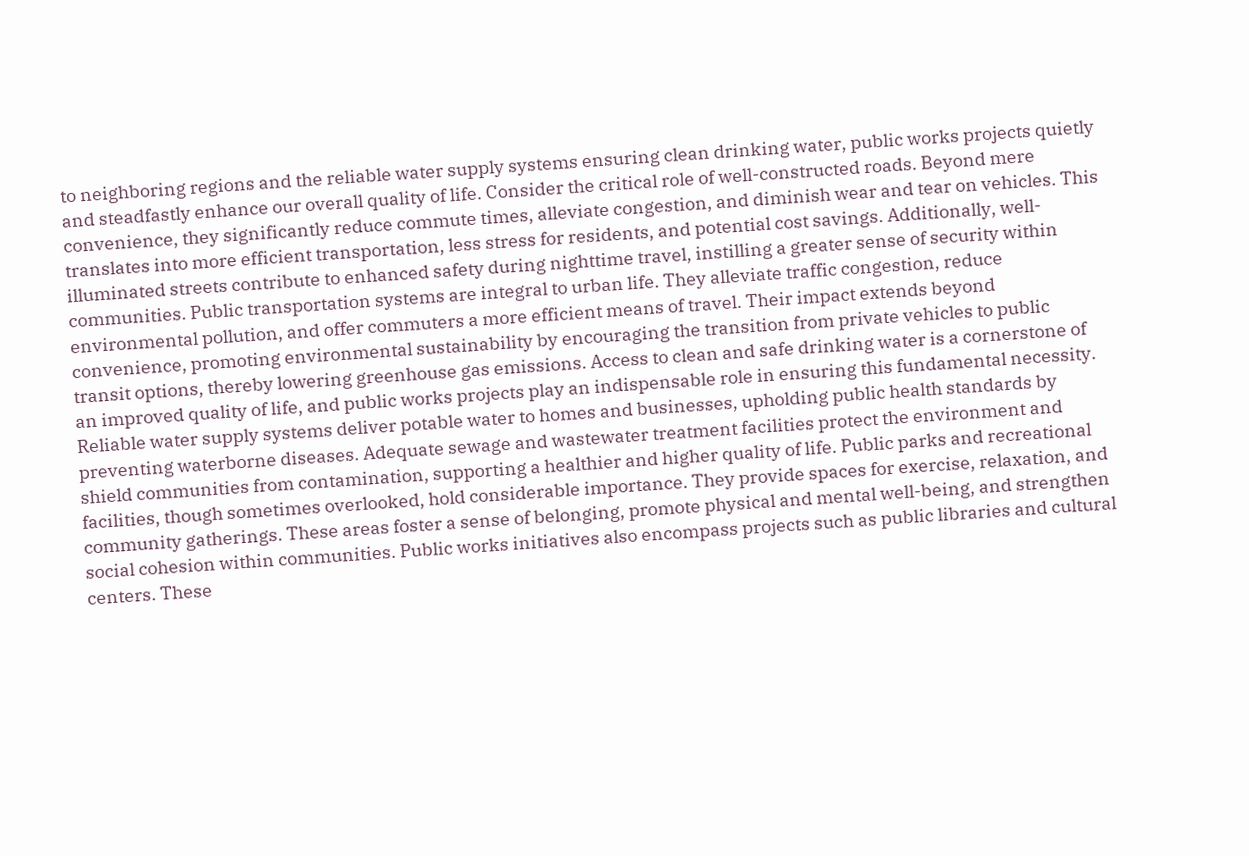to neighboring regions and the reliable water supply systems ensuring clean drinking water, public works projects quietly and steadfastly enhance our overall quality of life. Consider the critical role of well-constructed roads. Beyond mere convenience, they significantly reduce commute times, alleviate congestion, and diminish wear and tear on vehicles. This translates into more efficient transportation, less stress for residents, and potential cost savings. Additionally, well-illuminated streets contribute to enhanced safety during nighttime travel, instilling a greater sense of security within communities. Public transportation systems are integral to urban life. They alleviate traffic congestion, reduce environmental pollution, and offer commuters a more efficient means of travel. Their impact extends beyond convenience, promoting environmental sustainability by encouraging the transition from private vehicles to public transit options, thereby lowering greenhouse gas emissions. Access to clean and safe drinking water is a cornerstone of an improved quality of life, and public works projects play an indispensable role in ensuring this fundamental necessity. Reliable water supply systems deliver potable water to homes and businesses, upholding public health standards by preventing waterborne diseases. Adequate sewage and wastewater treatment facilities protect the environment and shield communities from contamination, supporting a healthier and higher quality of life. Public parks and recreational facilities, though sometimes overlooked, hold considerable importance. They provide spaces for exercise, relaxation, and community gatherings. These areas foster a sense of belonging, promote physical and mental well-being, and strengthen social cohesion within communities. Public works initiatives also encompass projects such as public libraries and cultural centers. These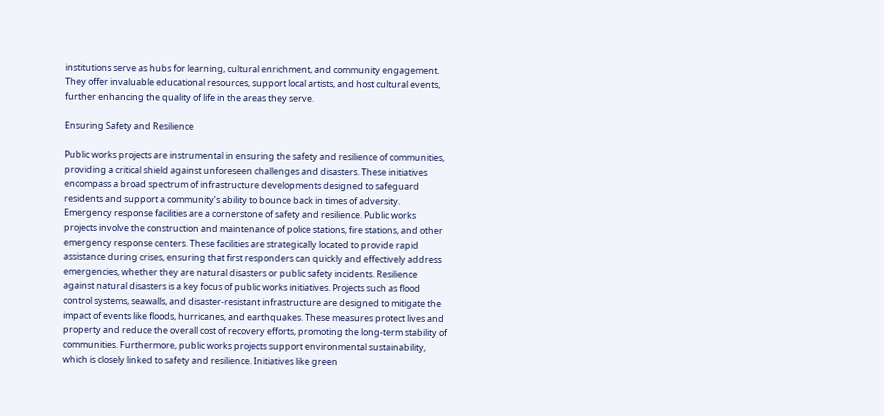institutions serve as hubs for learning, cultural enrichment, and community engagement. They offer invaluable educational resources, support local artists, and host cultural events, further enhancing the quality of life in the areas they serve.

Ensuring Safety and Resilience

Public works projects are instrumental in ensuring the safety and resilience of communities, providing a critical shield against unforeseen challenges and disasters. These initiatives encompass a broad spectrum of infrastructure developments designed to safeguard residents and support a community’s ability to bounce back in times of adversity. Emergency response facilities are a cornerstone of safety and resilience. Public works projects involve the construction and maintenance of police stations, fire stations, and other emergency response centers. These facilities are strategically located to provide rapid assistance during crises, ensuring that first responders can quickly and effectively address emergencies, whether they are natural disasters or public safety incidents. Resilience against natural disasters is a key focus of public works initiatives. Projects such as flood control systems, seawalls, and disaster-resistant infrastructure are designed to mitigate the impact of events like floods, hurricanes, and earthquakes. These measures protect lives and property and reduce the overall cost of recovery efforts, promoting the long-term stability of communities. Furthermore, public works projects support environmental sustainability, which is closely linked to safety and resilience. Initiatives like green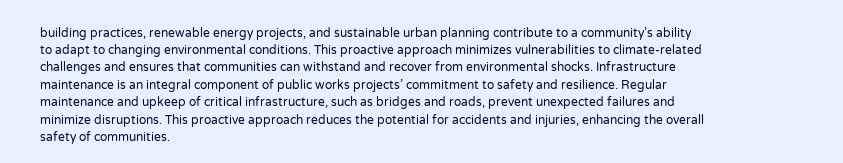building practices, renewable energy projects, and sustainable urban planning contribute to a community’s ability to adapt to changing environmental conditions. This proactive approach minimizes vulnerabilities to climate-related challenges and ensures that communities can withstand and recover from environmental shocks. Infrastructure maintenance is an integral component of public works projects’ commitment to safety and resilience. Regular maintenance and upkeep of critical infrastructure, such as bridges and roads, prevent unexpected failures and minimize disruptions. This proactive approach reduces the potential for accidents and injuries, enhancing the overall safety of communities.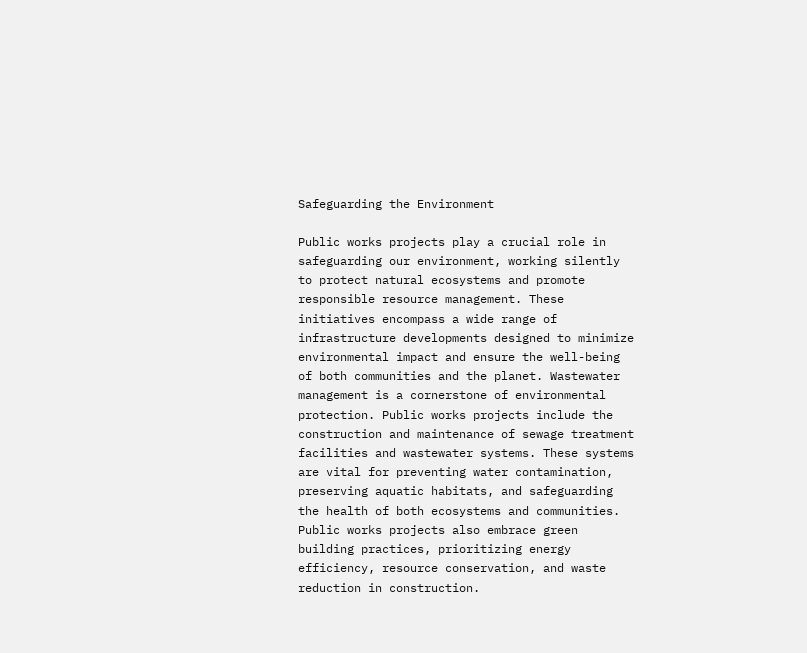Safeguarding the Environment

Public works projects play a crucial role in safeguarding our environment, working silently to protect natural ecosystems and promote responsible resource management. These initiatives encompass a wide range of infrastructure developments designed to minimize environmental impact and ensure the well-being of both communities and the planet. Wastewater management is a cornerstone of environmental protection. Public works projects include the construction and maintenance of sewage treatment facilities and wastewater systems. These systems are vital for preventing water contamination, preserving aquatic habitats, and safeguarding the health of both ecosystems and communities. Public works projects also embrace green building practices, prioritizing energy efficiency, resource conservation, and waste reduction in construction.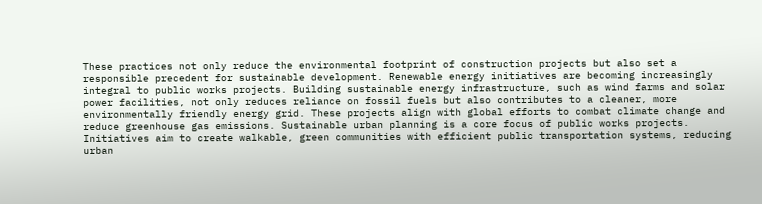These practices not only reduce the environmental footprint of construction projects but also set a responsible precedent for sustainable development. Renewable energy initiatives are becoming increasingly integral to public works projects. Building sustainable energy infrastructure, such as wind farms and solar power facilities, not only reduces reliance on fossil fuels but also contributes to a cleaner, more environmentally friendly energy grid. These projects align with global efforts to combat climate change and reduce greenhouse gas emissions. Sustainable urban planning is a core focus of public works projects. Initiatives aim to create walkable, green communities with efficient public transportation systems, reducing urban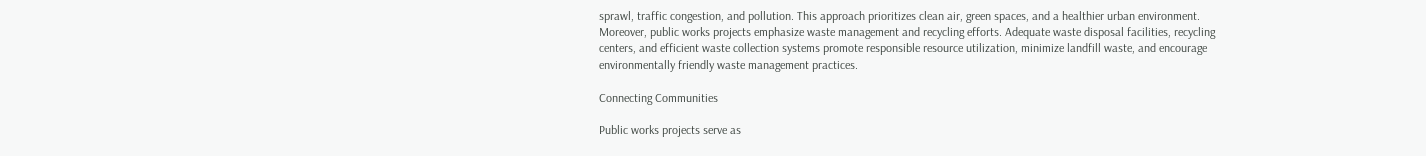sprawl, traffic congestion, and pollution. This approach prioritizes clean air, green spaces, and a healthier urban environment. Moreover, public works projects emphasize waste management and recycling efforts. Adequate waste disposal facilities, recycling centers, and efficient waste collection systems promote responsible resource utilization, minimize landfill waste, and encourage environmentally friendly waste management practices.

Connecting Communities

Public works projects serve as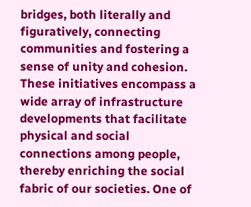bridges, both literally and figuratively, connecting communities and fostering a sense of unity and cohesion. These initiatives encompass a wide array of infrastructure developments that facilitate physical and social connections among people, thereby enriching the social fabric of our societies. One of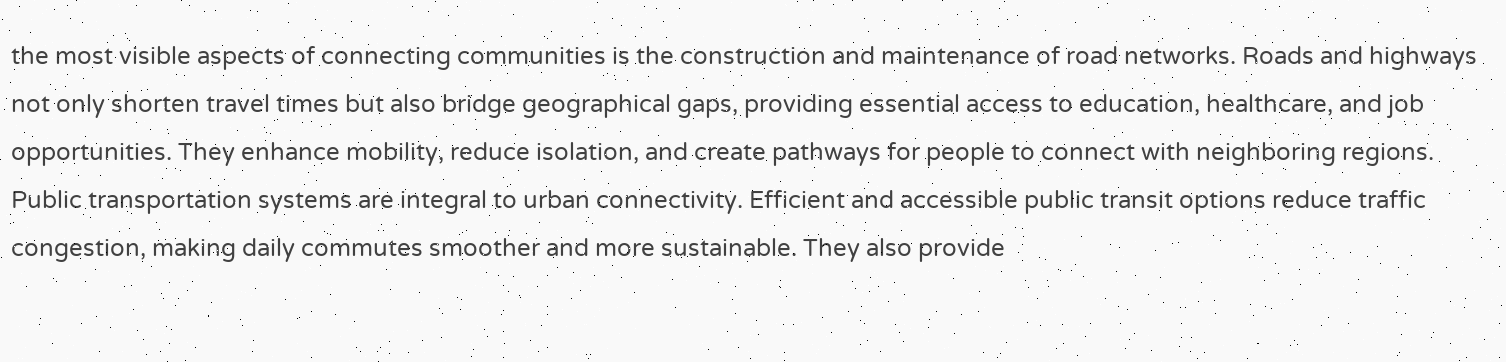the most visible aspects of connecting communities is the construction and maintenance of road networks. Roads and highways not only shorten travel times but also bridge geographical gaps, providing essential access to education, healthcare, and job opportunities. They enhance mobility, reduce isolation, and create pathways for people to connect with neighboring regions. Public transportation systems are integral to urban connectivity. Efficient and accessible public transit options reduce traffic congestion, making daily commutes smoother and more sustainable. They also provide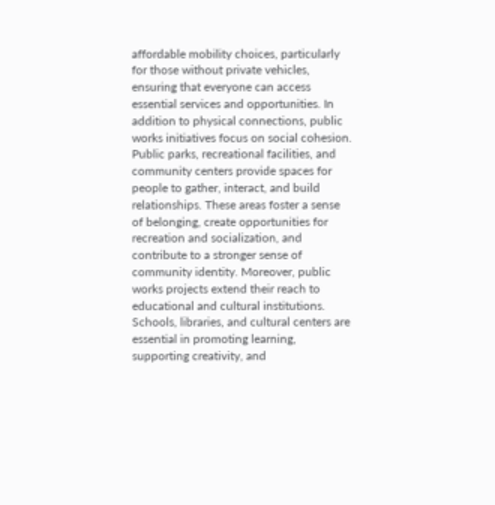affordable mobility choices, particularly for those without private vehicles, ensuring that everyone can access essential services and opportunities. In addition to physical connections, public works initiatives focus on social cohesion. Public parks, recreational facilities, and community centers provide spaces for people to gather, interact, and build relationships. These areas foster a sense of belonging, create opportunities for recreation and socialization, and contribute to a stronger sense of community identity. Moreover, public works projects extend their reach to educational and cultural institutions. Schools, libraries, and cultural centers are essential in promoting learning, supporting creativity, and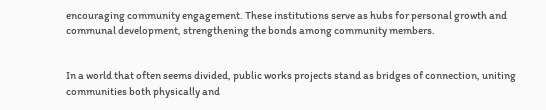encouraging community engagement. These institutions serve as hubs for personal growth and communal development, strengthening the bonds among community members.


In a world that often seems divided, public works projects stand as bridges of connection, uniting communities both physically and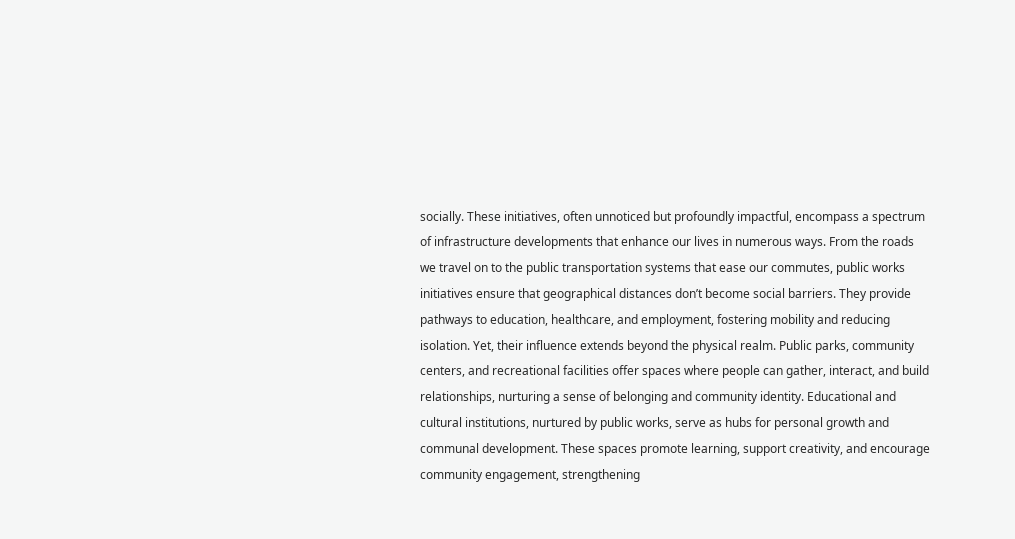socially. These initiatives, often unnoticed but profoundly impactful, encompass a spectrum of infrastructure developments that enhance our lives in numerous ways. From the roads we travel on to the public transportation systems that ease our commutes, public works initiatives ensure that geographical distances don’t become social barriers. They provide pathways to education, healthcare, and employment, fostering mobility and reducing isolation. Yet, their influence extends beyond the physical realm. Public parks, community centers, and recreational facilities offer spaces where people can gather, interact, and build relationships, nurturing a sense of belonging and community identity. Educational and cultural institutions, nurtured by public works, serve as hubs for personal growth and communal development. These spaces promote learning, support creativity, and encourage community engagement, strengthening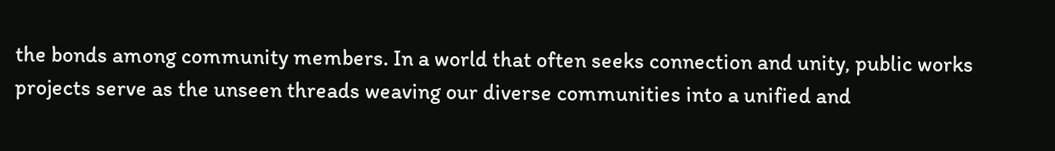the bonds among community members. In a world that often seeks connection and unity, public works projects serve as the unseen threads weaving our diverse communities into a unified and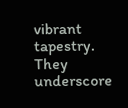vibrant tapestry. They underscore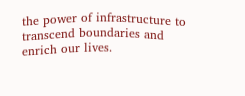the power of infrastructure to transcend boundaries and enrich our lives.